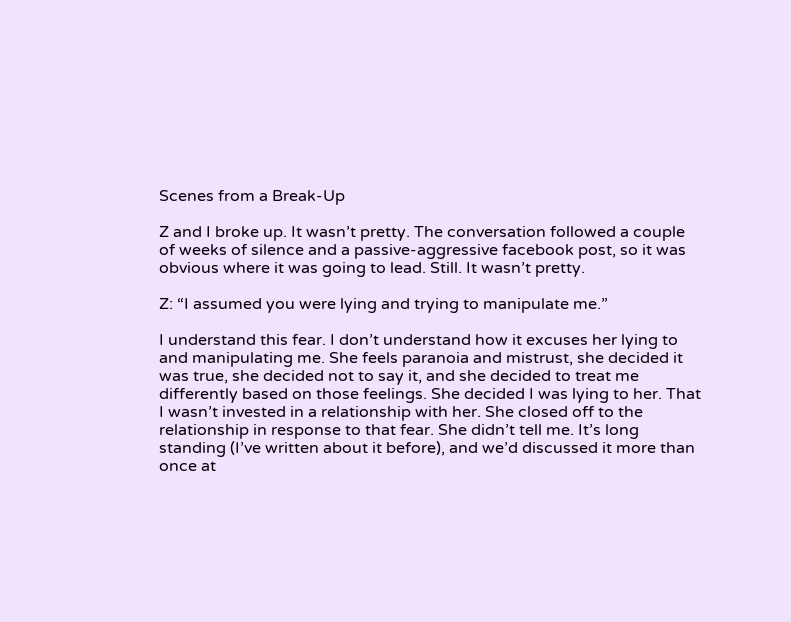Scenes from a Break-Up

Z and I broke up. It wasn’t pretty. The conversation followed a couple of weeks of silence and a passive-aggressive facebook post, so it was obvious where it was going to lead. Still. It wasn’t pretty.

Z: “I assumed you were lying and trying to manipulate me.”

I understand this fear. I don’t understand how it excuses her lying to and manipulating me. She feels paranoia and mistrust, she decided it was true, she decided not to say it, and she decided to treat me differently based on those feelings. She decided I was lying to her. That I wasn’t invested in a relationship with her. She closed off to the relationship in response to that fear. She didn’t tell me. It’s long standing (I’ve written about it before), and we’d discussed it more than once at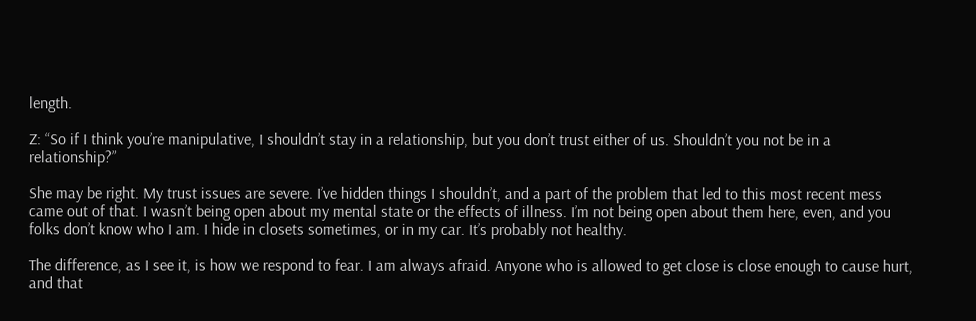length.

Z: “So if I think you’re manipulative, I shouldn’t stay in a relationship, but you don’t trust either of us. Shouldn’t you not be in a relationship?”

She may be right. My trust issues are severe. I’ve hidden things I shouldn’t, and a part of the problem that led to this most recent mess came out of that. I wasn’t being open about my mental state or the effects of illness. I’m not being open about them here, even, and you folks don’t know who I am. I hide in closets sometimes, or in my car. It’s probably not healthy.

The difference, as I see it, is how we respond to fear. I am always afraid. Anyone who is allowed to get close is close enough to cause hurt, and that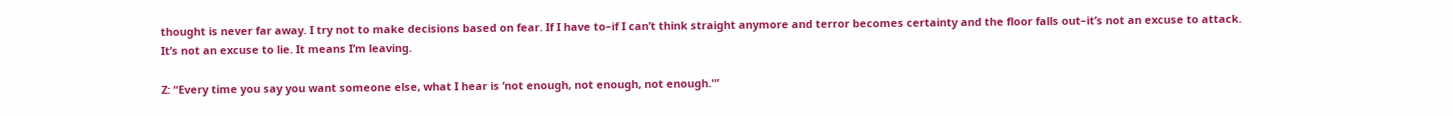thought is never far away. I try not to make decisions based on fear. If I have to–if I can’t think straight anymore and terror becomes certainty and the floor falls out–it’s not an excuse to attack. It’s not an excuse to lie. It means I’m leaving.

Z: “Every time you say you want someone else, what I hear is ‘not enough, not enough, not enough.'”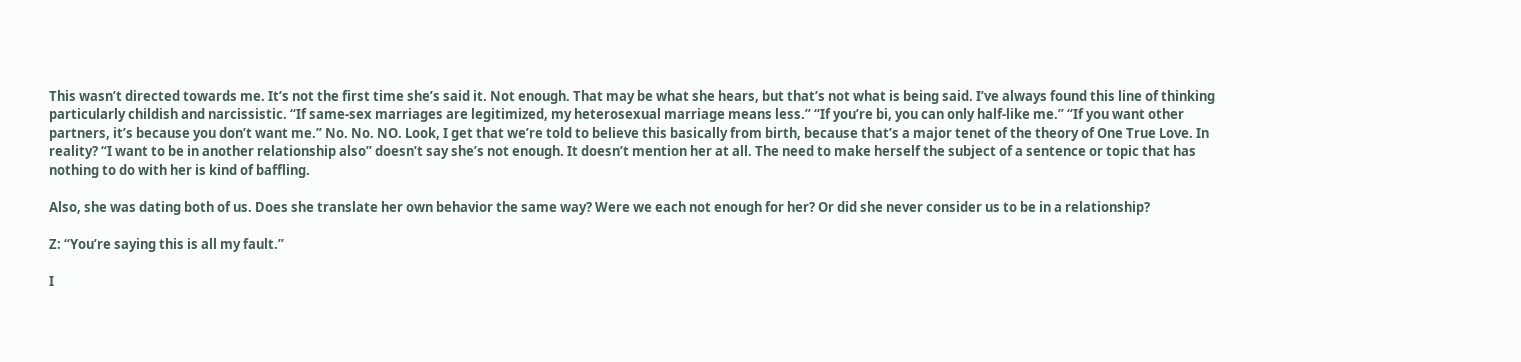This wasn’t directed towards me. It’s not the first time she’s said it. Not enough. That may be what she hears, but that’s not what is being said. I’ve always found this line of thinking particularly childish and narcissistic. “If same-sex marriages are legitimized, my heterosexual marriage means less.” “If you’re bi, you can only half-like me.” “If you want other partners, it’s because you don’t want me.” No. No. NO. Look, I get that we’re told to believe this basically from birth, because that’s a major tenet of the theory of One True Love. In reality? “I want to be in another relationship also” doesn’t say she’s not enough. It doesn’t mention her at all. The need to make herself the subject of a sentence or topic that has nothing to do with her is kind of baffling.

Also, she was dating both of us. Does she translate her own behavior the same way? Were we each not enough for her? Or did she never consider us to be in a relationship?

Z: “You’re saying this is all my fault.”

I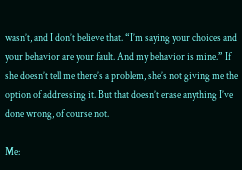wasn’t, and I don’t believe that. “I’m saying your choices and your behavior are your fault. And my behavior is mine.” If she doesn’t tell me there’s a problem, she’s not giving me the option of addressing it. But that doesn’t erase anything I’ve done wrong, of course not.

Me: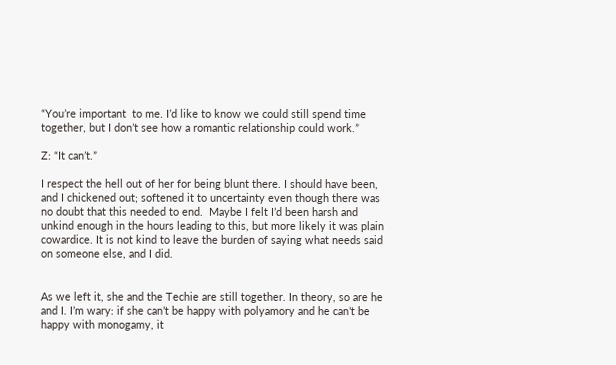“You’re important  to me. I’d like to know we could still spend time together, but I don’t see how a romantic relationship could work.”

Z: “It can’t.”

I respect the hell out of her for being blunt there. I should have been, and I chickened out; softened it to uncertainty even though there was no doubt that this needed to end.  Maybe I felt I’d been harsh and unkind enough in the hours leading to this, but more likely it was plain cowardice. It is not kind to leave the burden of saying what needs said on someone else, and I did.


As we left it, she and the Techie are still together. In theory, so are he and I. I’m wary: if she can’t be happy with polyamory and he can’t be happy with monogamy, it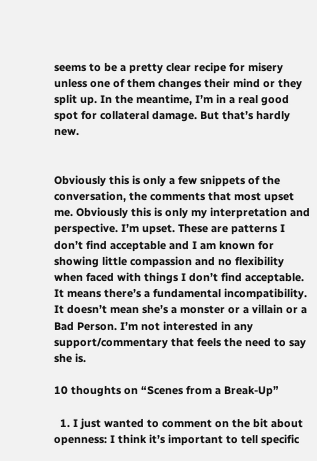seems to be a pretty clear recipe for misery unless one of them changes their mind or they split up. In the meantime, I’m in a real good spot for collateral damage. But that’s hardly new.


Obviously this is only a few snippets of the conversation, the comments that most upset me. Obviously this is only my interpretation and perspective. I’m upset. These are patterns I don’t find acceptable and I am known for showing little compassion and no flexibility when faced with things I don’t find acceptable. It means there’s a fundamental incompatibility. It doesn’t mean she’s a monster or a villain or a Bad Person. I’m not interested in any support/commentary that feels the need to say she is.

10 thoughts on “Scenes from a Break-Up”

  1. I just wanted to comment on the bit about openness: I think it’s important to tell specific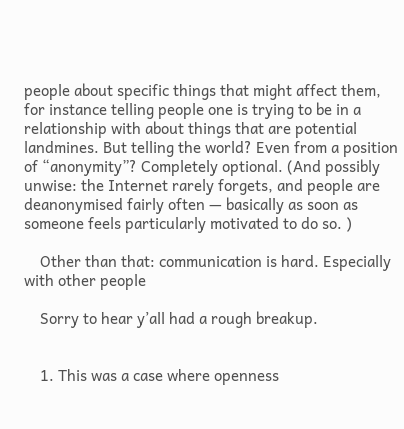people about specific things that might affect them, for instance telling people one is trying to be in a relationship with about things that are potential landmines. But telling the world? Even from a position of “anonymity”? Completely optional. (And possibly unwise: the Internet rarely forgets, and people are deanonymised fairly often — basically as soon as someone feels particularly motivated to do so. )

    Other than that: communication is hard. Especially with other people

    Sorry to hear y’all had a rough breakup.


    1. This was a case where openness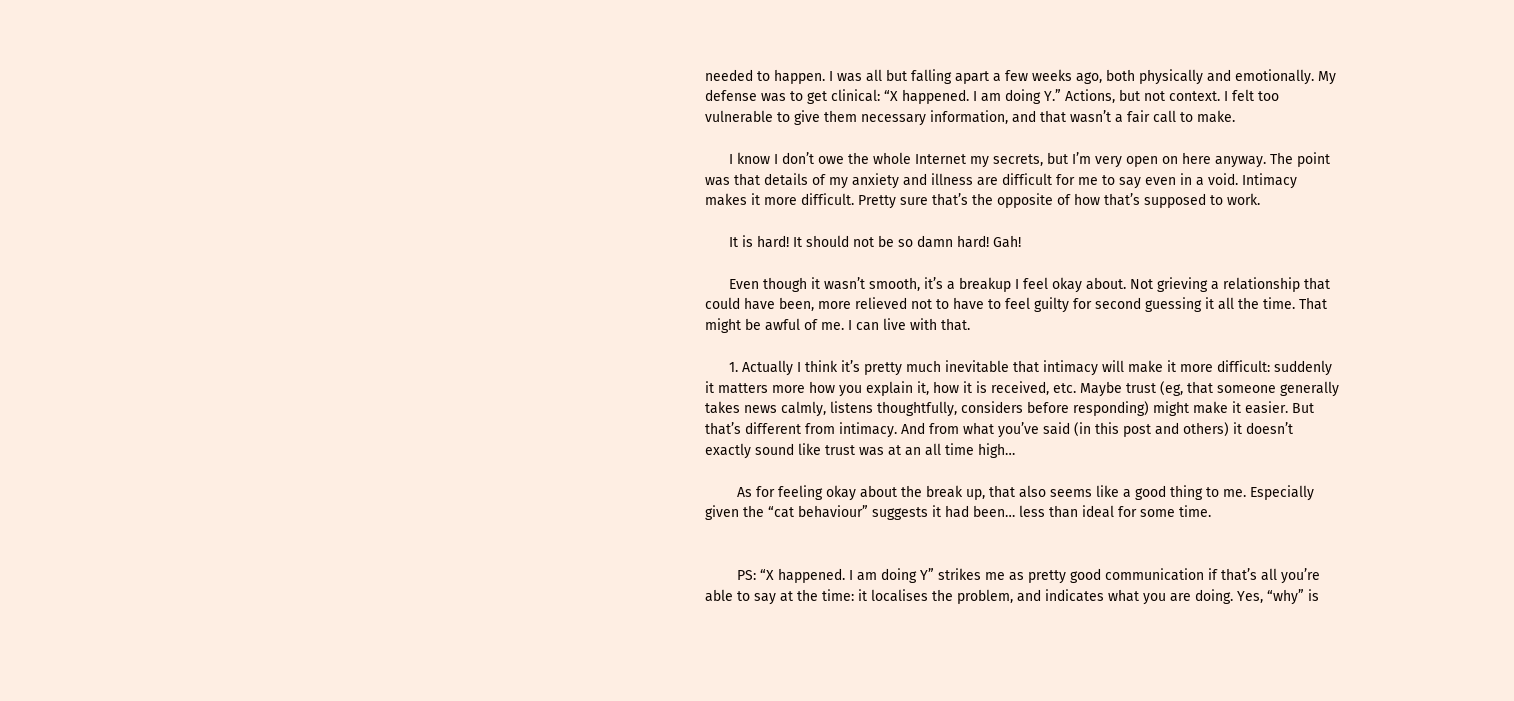needed to happen. I was all but falling apart a few weeks ago, both physically and emotionally. My defense was to get clinical: “X happened. I am doing Y.” Actions, but not context. I felt too vulnerable to give them necessary information, and that wasn’t a fair call to make.

      I know I don’t owe the whole Internet my secrets, but I’m very open on here anyway. The point was that details of my anxiety and illness are difficult for me to say even in a void. Intimacy makes it more difficult. Pretty sure that’s the opposite of how that’s supposed to work.

      It is hard! It should not be so damn hard! Gah!

      Even though it wasn’t smooth, it’s a breakup I feel okay about. Not grieving a relationship that could have been, more relieved not to have to feel guilty for second guessing it all the time. That might be awful of me. I can live with that.

      1. Actually I think it’s pretty much inevitable that intimacy will make it more difficult: suddenly it matters more how you explain it, how it is received, etc. Maybe trust (eg, that someone generally takes news calmly, listens thoughtfully, considers before responding) might make it easier. But that’s different from intimacy. And from what you’ve said (in this post and others) it doesn’t exactly sound like trust was at an all time high…

        As for feeling okay about the break up, that also seems like a good thing to me. Especially given the “cat behaviour” suggests it had been… less than ideal for some time.


        PS: “X happened. I am doing Y” strikes me as pretty good communication if that’s all you’re able to say at the time: it localises the problem, and indicates what you are doing. Yes, “why” is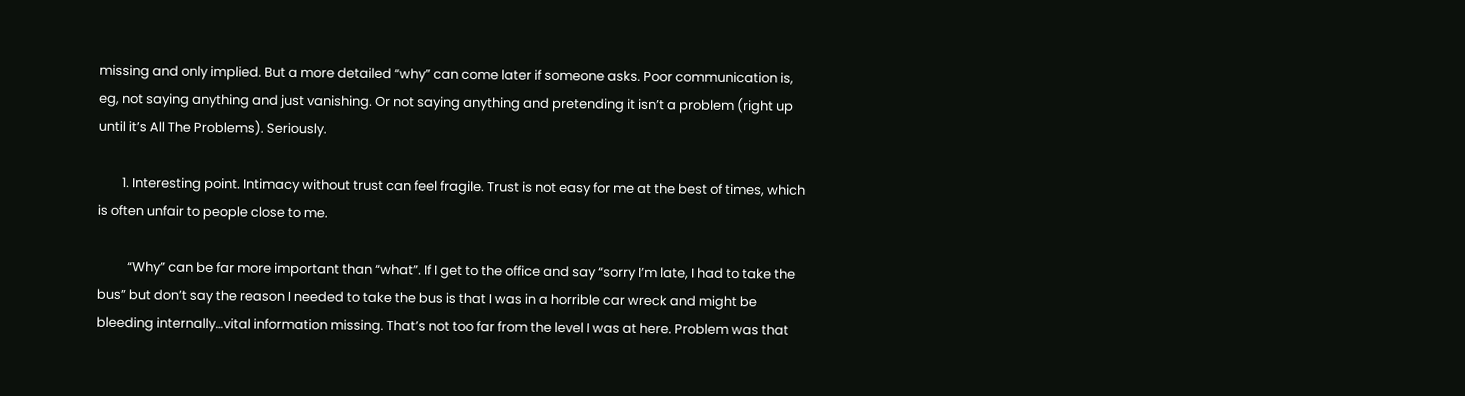missing and only implied. But a more detailed “why” can come later if someone asks. Poor communication is, eg, not saying anything and just vanishing. Or not saying anything and pretending it isn’t a problem (right up until it’s All The Problems). Seriously.

        1. Interesting point. Intimacy without trust can feel fragile. Trust is not easy for me at the best of times, which is often unfair to people close to me.

          “Why” can be far more important than “what”. If I get to the office and say “sorry I’m late, I had to take the bus” but don’t say the reason I needed to take the bus is that I was in a horrible car wreck and might be bleeding internally…vital information missing. That’s not too far from the level I was at here. Problem was that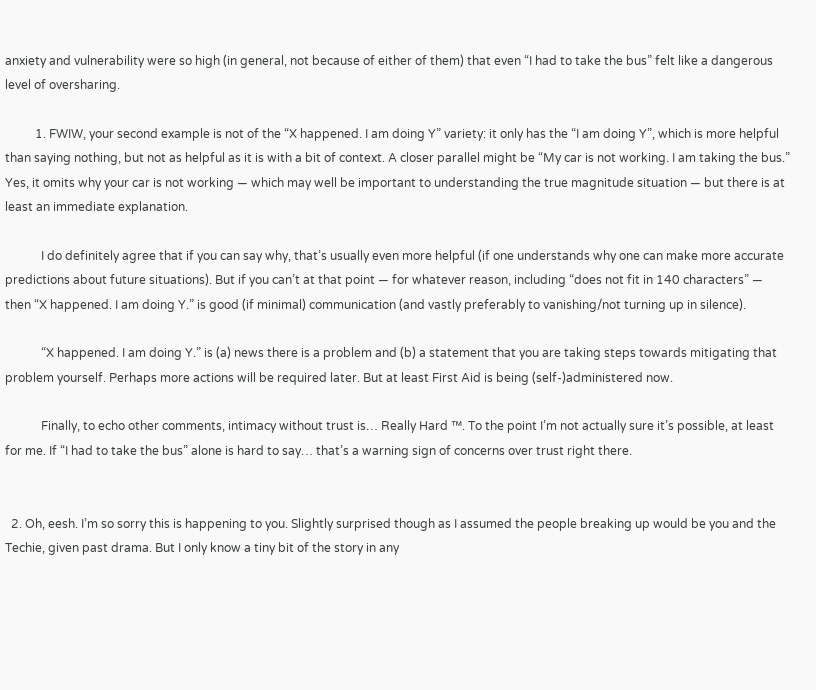anxiety and vulnerability were so high (in general, not because of either of them) that even “I had to take the bus” felt like a dangerous level of oversharing.

          1. FWIW, your second example is not of the “X happened. I am doing Y” variety: it only has the “I am doing Y”, which is more helpful than saying nothing, but not as helpful as it is with a bit of context. A closer parallel might be “My car is not working. I am taking the bus.” Yes, it omits why your car is not working — which may well be important to understanding the true magnitude situation — but there is at least an immediate explanation.

            I do definitely agree that if you can say why, that’s usually even more helpful (if one understands why one can make more accurate predictions about future situations). But if you can’t at that point — for whatever reason, including “does not fit in 140 characters” — then “X happened. I am doing Y.” is good (if minimal) communication (and vastly preferably to vanishing/not turning up in silence).

            “X happened. I am doing Y.” is (a) news there is a problem and (b) a statement that you are taking steps towards mitigating that problem yourself. Perhaps more actions will be required later. But at least First Aid is being (self-)administered now.

            Finally, to echo other comments, intimacy without trust is… Really Hard ™. To the point I’m not actually sure it’s possible, at least for me. If “I had to take the bus” alone is hard to say… that’s a warning sign of concerns over trust right there.


  2. Oh, eesh. I’m so sorry this is happening to you. Slightly surprised though as I assumed the people breaking up would be you and the Techie, given past drama. But I only know a tiny bit of the story in any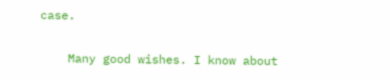case.

    Many good wishes. I know about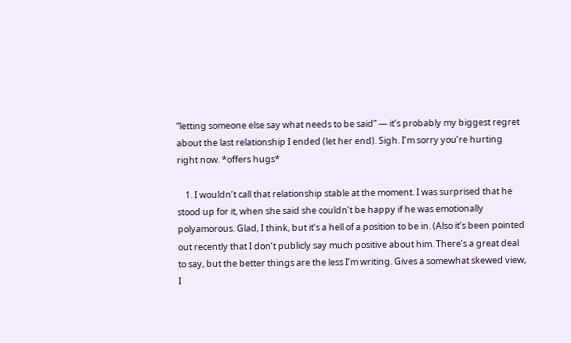“letting someone else say what needs to be said” — it’s probably my biggest regret about the last relationship I ended (let her end). Sigh. I’m sorry you’re hurting right now. *offers hugs*

    1. I wouldn’t call that relationship stable at the moment. I was surprised that he stood up for it, when she said she couldn’t be happy if he was emotionally polyamorous. Glad, I think, but it’s a hell of a position to be in. (Also it’s been pointed out recently that I don’t publicly say much positive about him. There’s a great deal to say, but the better things are the less I’m writing. Gives a somewhat skewed view, I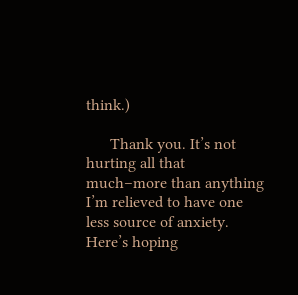think.)

      Thank you. It’s not hurting all that much–more than anything I’m relieved to have one less source of anxiety. Here’s hoping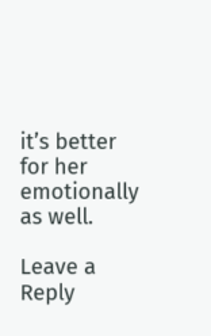it’s better for her emotionally as well.

Leave a Reply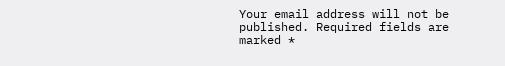Your email address will not be published. Required fields are marked *